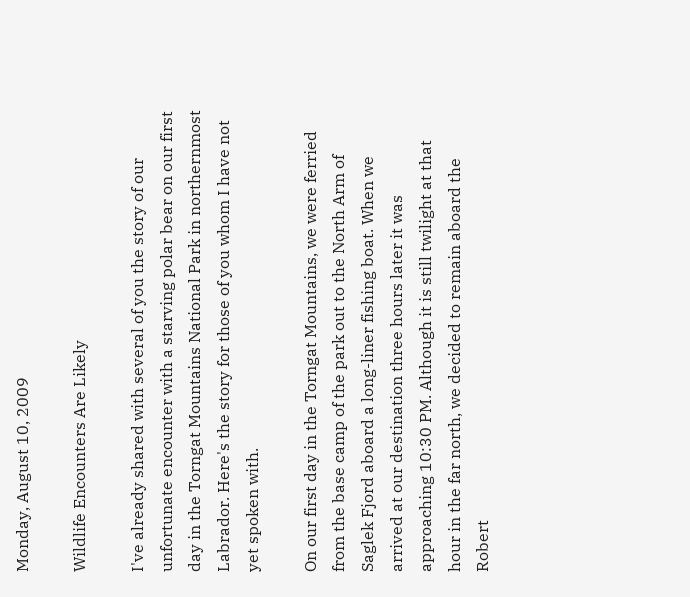Monday, August 10, 2009

Wildlife Encounters Are Likely

I've already shared with several of you the story of our unfortunate encounter with a starving polar bear on our first day in the Torngat Mountains National Park in northernmost Labrador. Here's the story for those of you whom I have not yet spoken with.

On our first day in the Torngat Mountains, we were ferried from the base camp of the park out to the North Arm of Saglek Fjord aboard a long-liner fishing boat. When we arrived at our destination three hours later it was approaching 10:30 PM. Although it is still twilight at that hour in the far north, we decided to remain aboard the Robert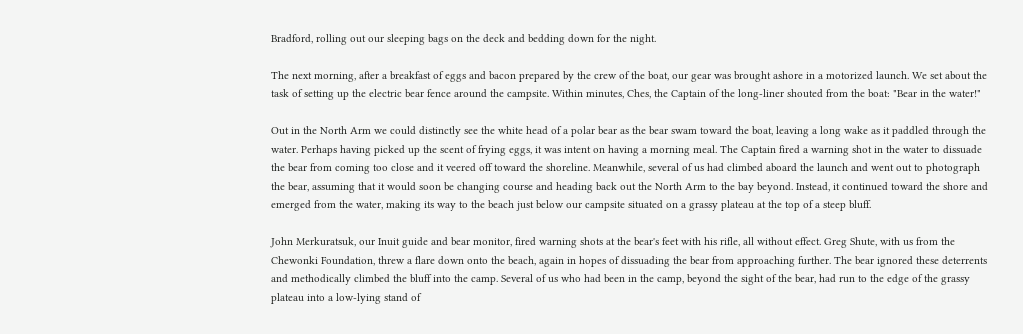Bradford, rolling out our sleeping bags on the deck and bedding down for the night.

The next morning, after a breakfast of eggs and bacon prepared by the crew of the boat, our gear was brought ashore in a motorized launch. We set about the task of setting up the electric bear fence around the campsite. Within minutes, Ches, the Captain of the long-liner shouted from the boat: "Bear in the water!"

Out in the North Arm we could distinctly see the white head of a polar bear as the bear swam toward the boat, leaving a long wake as it paddled through the water. Perhaps having picked up the scent of frying eggs, it was intent on having a morning meal. The Captain fired a warning shot in the water to dissuade the bear from coming too close and it veered off toward the shoreline. Meanwhile, several of us had climbed aboard the launch and went out to photograph the bear, assuming that it would soon be changing course and heading back out the North Arm to the bay beyond. Instead, it continued toward the shore and emerged from the water, making its way to the beach just below our campsite situated on a grassy plateau at the top of a steep bluff.

John Merkuratsuk, our Inuit guide and bear monitor, fired warning shots at the bear's feet with his rifle, all without effect. Greg Shute, with us from the Chewonki Foundation, threw a flare down onto the beach, again in hopes of dissuading the bear from approaching further. The bear ignored these deterrents and methodically climbed the bluff into the camp. Several of us who had been in the camp, beyond the sight of the bear, had run to the edge of the grassy plateau into a low-lying stand of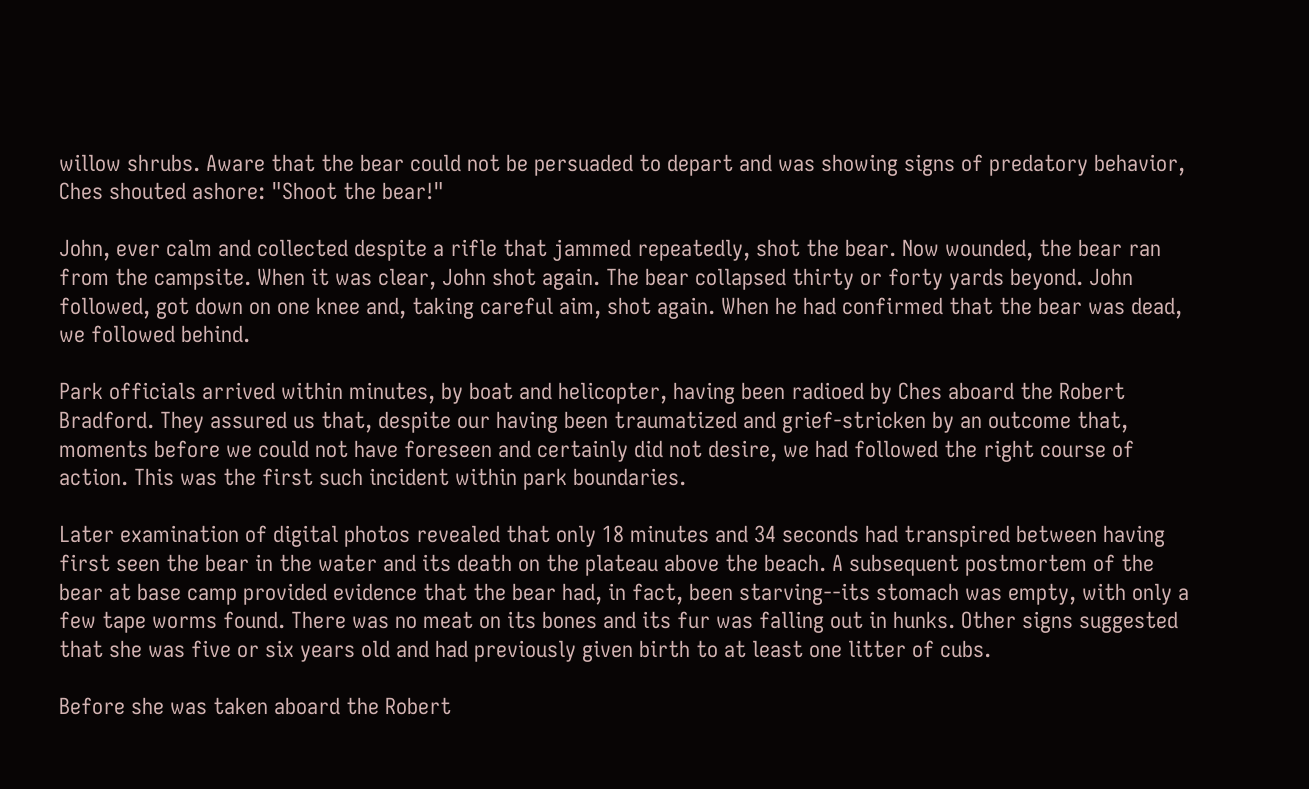willow shrubs. Aware that the bear could not be persuaded to depart and was showing signs of predatory behavior, Ches shouted ashore: "Shoot the bear!"

John, ever calm and collected despite a rifle that jammed repeatedly, shot the bear. Now wounded, the bear ran from the campsite. When it was clear, John shot again. The bear collapsed thirty or forty yards beyond. John followed, got down on one knee and, taking careful aim, shot again. When he had confirmed that the bear was dead, we followed behind.

Park officials arrived within minutes, by boat and helicopter, having been radioed by Ches aboard the Robert Bradford. They assured us that, despite our having been traumatized and grief-stricken by an outcome that, moments before we could not have foreseen and certainly did not desire, we had followed the right course of action. This was the first such incident within park boundaries.

Later examination of digital photos revealed that only 18 minutes and 34 seconds had transpired between having first seen the bear in the water and its death on the plateau above the beach. A subsequent postmortem of the bear at base camp provided evidence that the bear had, in fact, been starving--its stomach was empty, with only a few tape worms found. There was no meat on its bones and its fur was falling out in hunks. Other signs suggested that she was five or six years old and had previously given birth to at least one litter of cubs.

Before she was taken aboard the Robert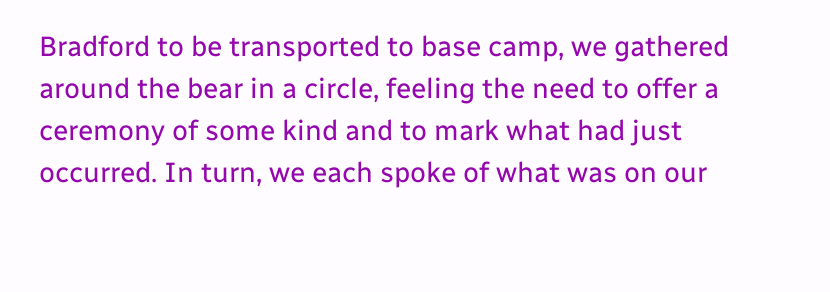Bradford to be transported to base camp, we gathered around the bear in a circle, feeling the need to offer a ceremony of some kind and to mark what had just occurred. In turn, we each spoke of what was on our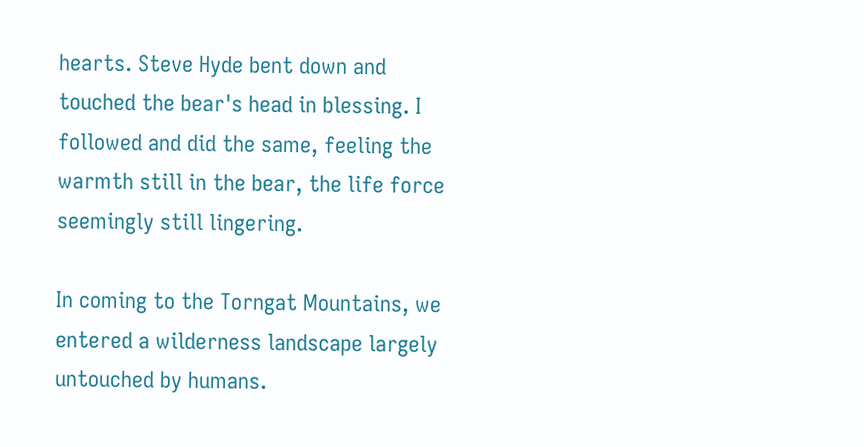hearts. Steve Hyde bent down and touched the bear's head in blessing. I followed and did the same, feeling the warmth still in the bear, the life force seemingly still lingering.

In coming to the Torngat Mountains, we entered a wilderness landscape largely untouched by humans.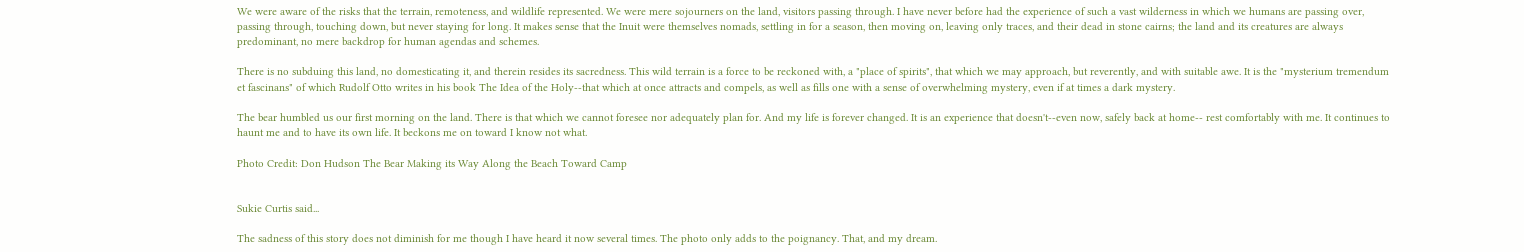We were aware of the risks that the terrain, remoteness, and wildlife represented. We were mere sojourners on the land, visitors passing through. I have never before had the experience of such a vast wilderness in which we humans are passing over, passing through, touching down, but never staying for long. It makes sense that the Inuit were themselves nomads, settling in for a season, then moving on, leaving only traces, and their dead in stone cairns; the land and its creatures are always predominant, no mere backdrop for human agendas and schemes.

There is no subduing this land, no domesticating it, and therein resides its sacredness. This wild terrain is a force to be reckoned with, a "place of spirits", that which we may approach, but reverently, and with suitable awe. It is the "mysterium tremendum et fascinans" of which Rudolf Otto writes in his book The Idea of the Holy--that which at once attracts and compels, as well as fills one with a sense of overwhelming mystery, even if at times a dark mystery.

The bear humbled us our first morning on the land. There is that which we cannot foresee nor adequately plan for. And my life is forever changed. It is an experience that doesn't--even now, safely back at home-- rest comfortably with me. It continues to haunt me and to have its own life. It beckons me on toward I know not what.

Photo Credit: Don Hudson The Bear Making its Way Along the Beach Toward Camp


Sukie Curtis said...

The sadness of this story does not diminish for me though I have heard it now several times. The photo only adds to the poignancy. That, and my dream.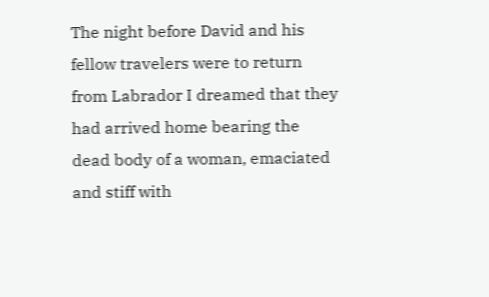The night before David and his fellow travelers were to return from Labrador I dreamed that they had arrived home bearing the dead body of a woman, emaciated and stiff with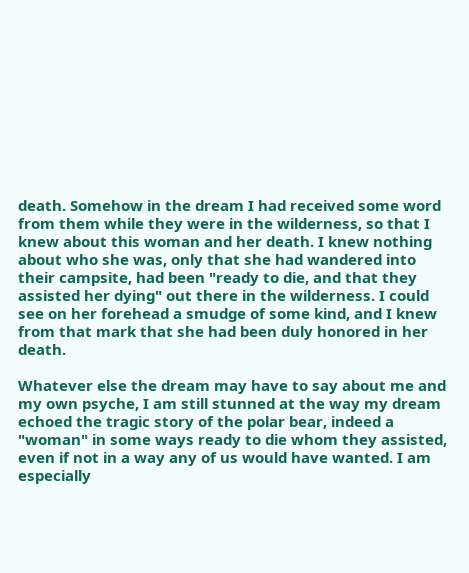death. Somehow in the dream I had received some word from them while they were in the wilderness, so that I knew about this woman and her death. I knew nothing about who she was, only that she had wandered into their campsite, had been "ready to die, and that they assisted her dying" out there in the wilderness. I could see on her forehead a smudge of some kind, and I knew from that mark that she had been duly honored in her death.

Whatever else the dream may have to say about me and my own psyche, I am still stunned at the way my dream echoed the tragic story of the polar bear, indeed a "woman" in some ways ready to die whom they assisted, even if not in a way any of us would have wanted. I am especially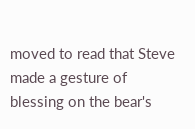moved to read that Steve made a gesture of blessing on the bear's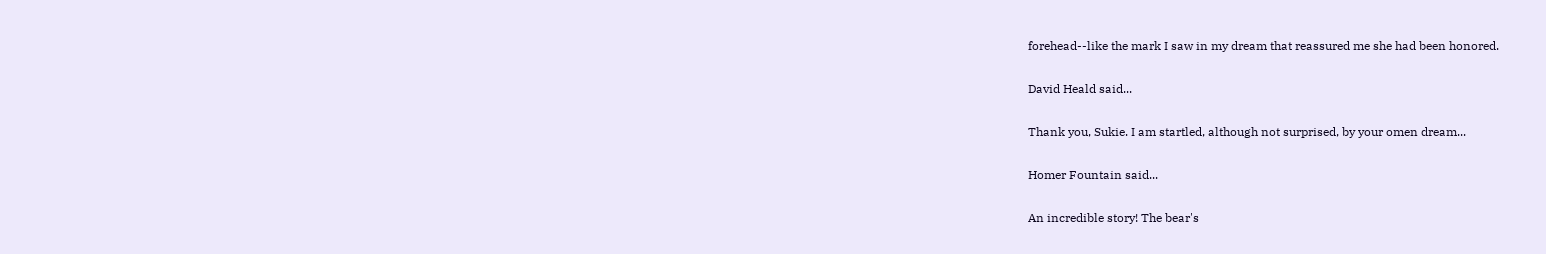forehead--like the mark I saw in my dream that reassured me she had been honored.

David Heald said...

Thank you, Sukie. I am startled, although not surprised, by your omen dream...

Homer Fountain said...

An incredible story! The bear's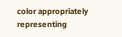color appropriately representing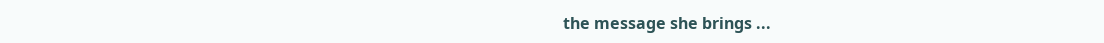the message she brings ...